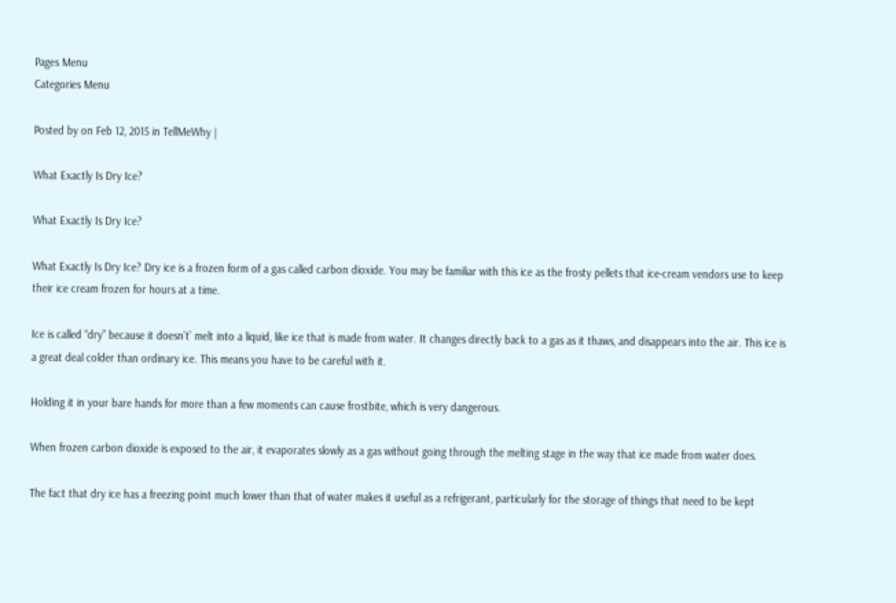Pages Menu
Categories Menu

Posted by on Feb 12, 2015 in TellMeWhy |

What Exactly Is Dry Ice?

What Exactly Is Dry Ice?

What Exactly Is Dry Ice? Dry ice is a frozen form of a gas called carbon dioxide. You may be familiar with this ice as the frosty pellets that ice-cream vendors use to keep their ice cream frozen for hours at a time.

Ice is called “dry” because it doesn’t’ melt into a liquid, like ice that is made from water. It changes directly back to a gas as it thaws, and disappears into the air. This ice is a great deal colder than ordinary ice. This means you have to be careful with it.

Holding it in your bare hands for more than a few moments can cause frostbite, which is very dangerous.

When frozen carbon dioxide is exposed to the air, it evaporates slowly as a gas without going through the melting stage in the way that ice made from water does.

The fact that dry ice has a freezing point much lower than that of water makes it useful as a refrigerant, particularly for the storage of things that need to be kept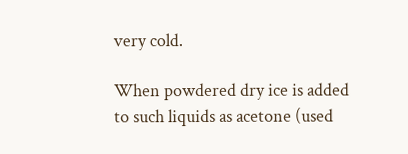very cold.

When powdered dry ice is added to such liquids as acetone (used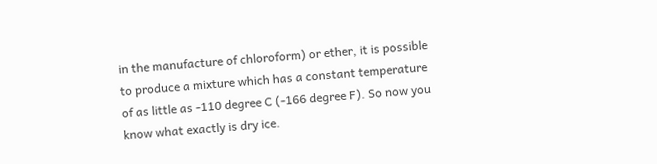in the manufacture of chloroform) or ether, it is possible to produce a mixture which has a constant temperature of as little as -110 degree C (-166 degree F). So now you know what exactly is dry ice.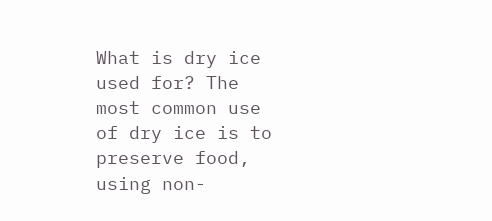What is dry ice used for? The most common use of dry ice is to preserve food, using non-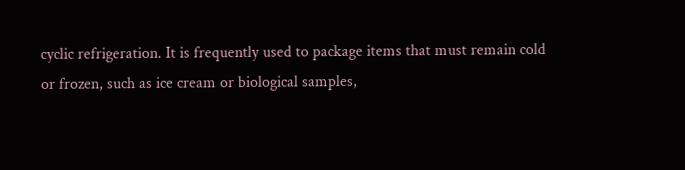cyclic refrigeration. It is frequently used to package items that must remain cold or frozen, such as ice cream or biological samples,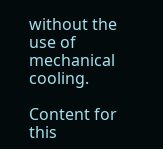without the use of mechanical cooling.

Content for this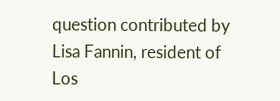question contributed by Lisa Fannin, resident of Los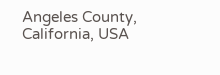Angeles County, California, USA